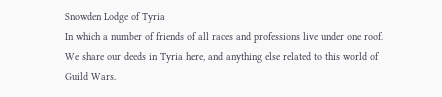Snowden Lodge of Tyria
In which a number of friends of all races and professions live under one roof. We share our deeds in Tyria here, and anything else related to this world of Guild Wars.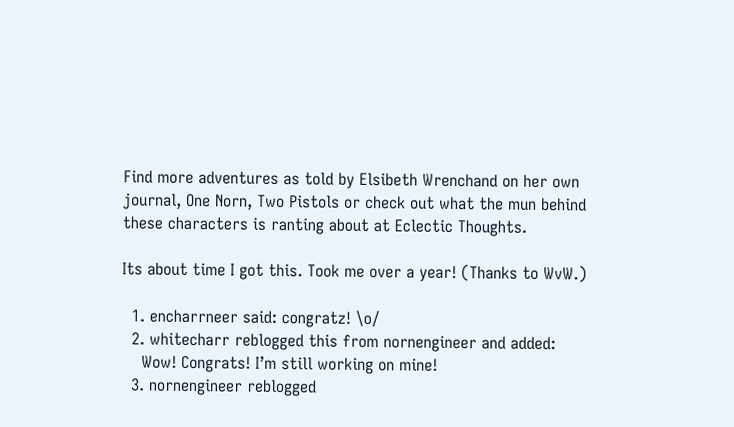Find more adventures as told by Elsibeth Wrenchand on her own journal, One Norn, Two Pistols or check out what the mun behind these characters is ranting about at Eclectic Thoughts.

Its about time I got this. Took me over a year! (Thanks to WvW.)

  1. encharrneer said: congratz! \o/
  2. whitecharr reblogged this from nornengineer and added:
    Wow! Congrats! I’m still working on mine!
  3. nornengineer reblogged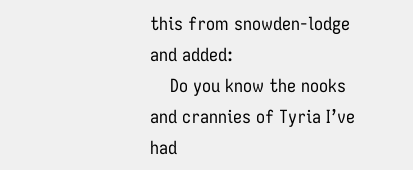this from snowden-lodge and added:
    Do you know the nooks and crannies of Tyria I’ve had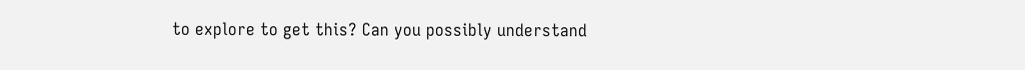to explore to get this? Can you possibly understand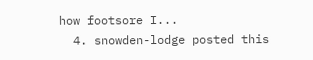how footsore I...
  4. snowden-lodge posted this